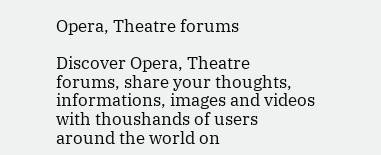Opera, Theatre forums

Discover Opera, Theatre forums, share your thoughts, informations, images and videos with thoushands of users around the world on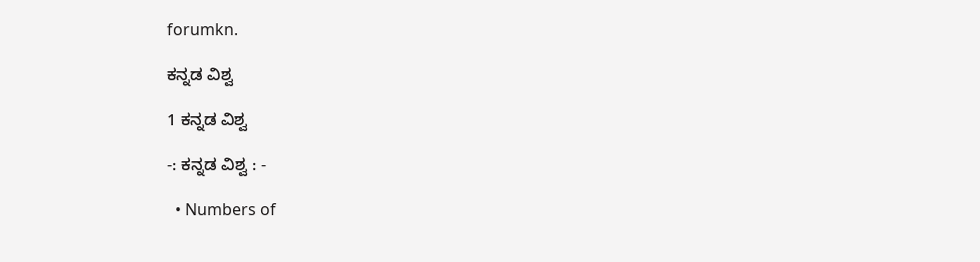forumkn.

ಕನ್ನಡ ವಿಶ್ವ

1 ಕನ್ನಡ ವಿಶ್ವ

-: ಕನ್ನಡ ವಿಶ್ವ : -

  • Numbers of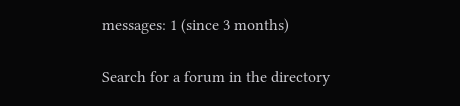messages: 1 (since 3 months)

Search for a forum in the directory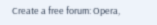Create a free forum: Opera,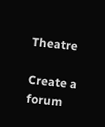Theatre

Create a forum